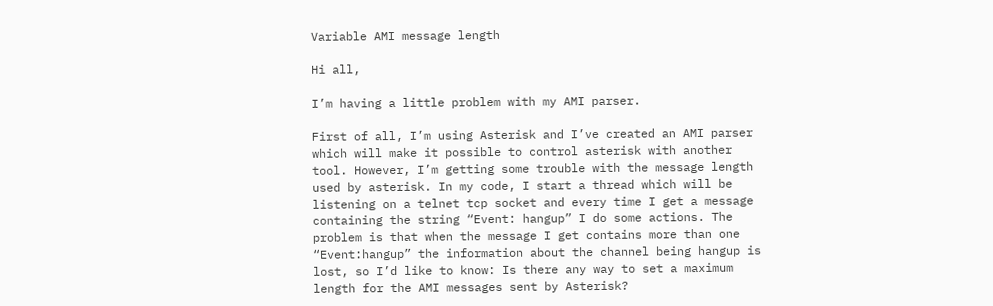Variable AMI message length

Hi all,

I’m having a little problem with my AMI parser.

First of all, I’m using Asterisk and I’ve created an AMI parser which will make it possible to control asterisk with another tool. However, I’m getting some trouble with the message length used by asterisk. In my code, I start a thread which will be listening on a telnet tcp socket and every time I get a message containing the string “Event: hangup” I do some actions. The problem is that when the message I get contains more than one “Event:hangup” the information about the channel being hangup is lost, so I’d like to know: Is there any way to set a maximum length for the AMI messages sent by Asterisk?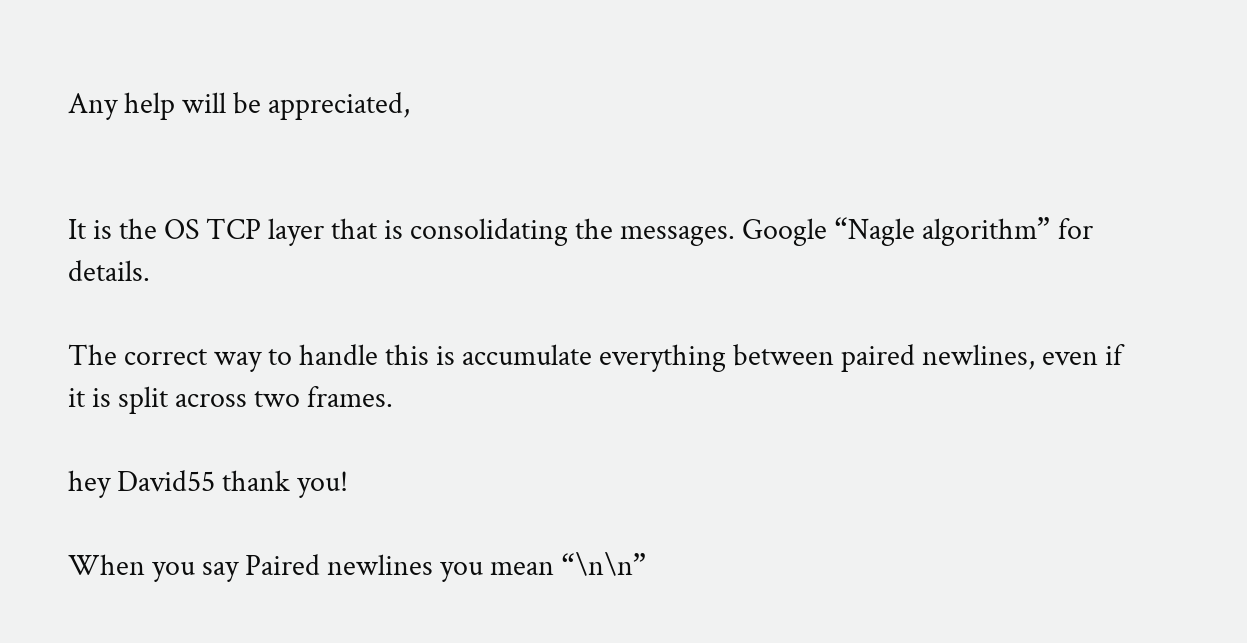Any help will be appreciated,


It is the OS TCP layer that is consolidating the messages. Google “Nagle algorithm” for details.

The correct way to handle this is accumulate everything between paired newlines, even if it is split across two frames.

hey David55 thank you!

When you say Paired newlines you mean “\n\n”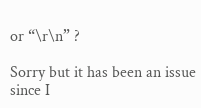or “\r\n” ?

Sorry but it has been an issue since I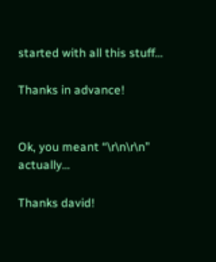started with all this stuff…

Thanks in advance!


Ok, you meant “\r\n\r\n” actually…

Thanks david!